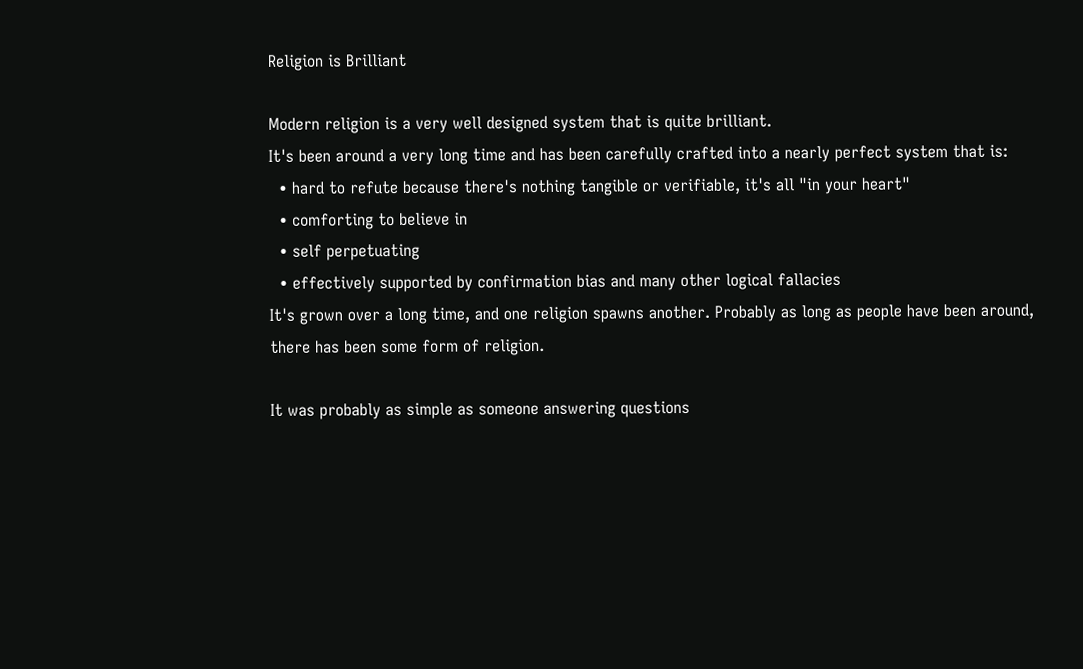Religion is Brilliant

Modern religion is a very well designed system that is quite brilliant.
It's been around a very long time and has been carefully crafted into a nearly perfect system that is:
  • hard to refute because there's nothing tangible or verifiable, it's all "in your heart"
  • comforting to believe in
  • self perpetuating
  • effectively supported by confirmation bias and many other logical fallacies
It's grown over a long time, and one religion spawns another. Probably as long as people have been around, there has been some form of religion.

It was probably as simple as someone answering questions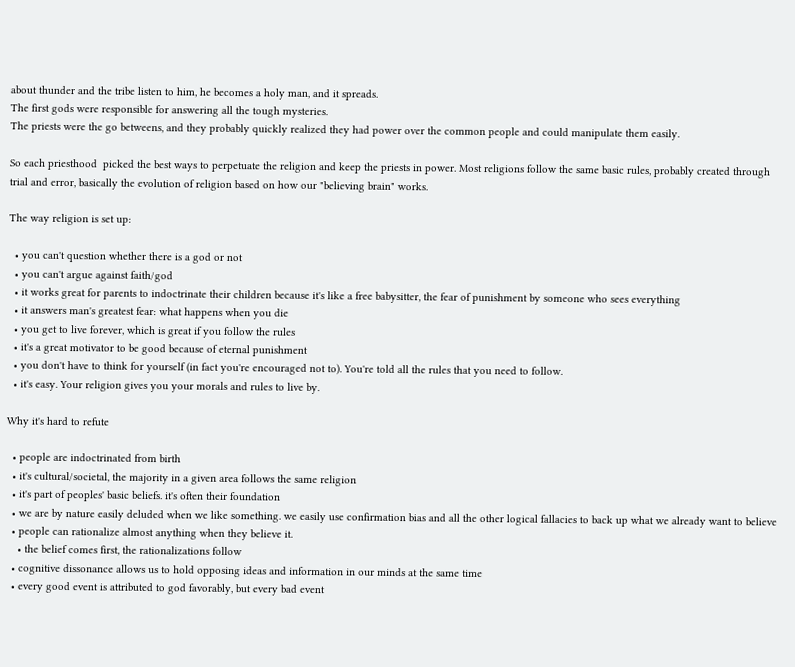about thunder and the tribe listen to him, he becomes a holy man, and it spreads.
The first gods were responsible for answering all the tough mysteries.
The priests were the go betweens, and they probably quickly realized they had power over the common people and could manipulate them easily.

So each priesthood  picked the best ways to perpetuate the religion and keep the priests in power. Most religions follow the same basic rules, probably created through trial and error, basically the evolution of religion based on how our "believing brain" works.

The way religion is set up:

  • you can't question whether there is a god or not
  • you can't argue against faith/god
  • it works great for parents to indoctrinate their children because it's like a free babysitter, the fear of punishment by someone who sees everything
  • it answers man's greatest fear: what happens when you die
  • you get to live forever, which is great if you follow the rules
  • it's a great motivator to be good because of eternal punishment
  • you don't have to think for yourself (in fact you're encouraged not to). You're told all the rules that you need to follow.
  • it's easy. Your religion gives you your morals and rules to live by.

Why it's hard to refute

  • people are indoctrinated from birth
  • it's cultural/societal, the majority in a given area follows the same religion
  • it's part of peoples' basic beliefs. it's often their foundation
  • we are by nature easily deluded when we like something. we easily use confirmation bias and all the other logical fallacies to back up what we already want to believe
  • people can rationalize almost anything when they believe it.
    • the belief comes first, the rationalizations follow
  • cognitive dissonance allows us to hold opposing ideas and information in our minds at the same time
  • every good event is attributed to god favorably, but every bad event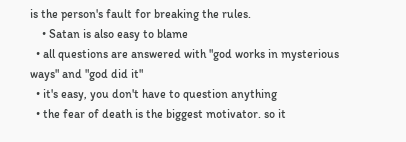is the person's fault for breaking the rules.
    • Satan is also easy to blame
  • all questions are answered with "god works in mysterious ways" and "god did it"
  • it's easy, you don't have to question anything
  • the fear of death is the biggest motivator. so it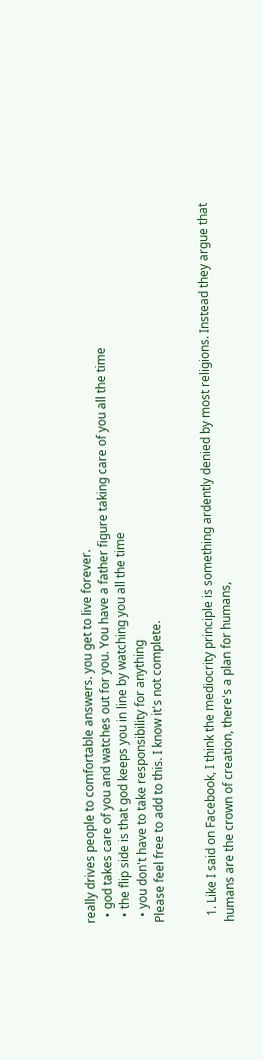really drives people to comfortable answers. you get to live forever.
  • god takes care of you and watches out for you. You have a father figure taking care of you all the time
  • the flip side is that god keeps you in line by watching you all the time
  • you don't have to take responsibility for anything
Please feel free to add to this. I know it's not complete.


  1. Like I said on Facebook, I think the mediocrity principle is something ardently denied by most religions. Instead they argue that humans are the crown of creation, there's a plan for humans,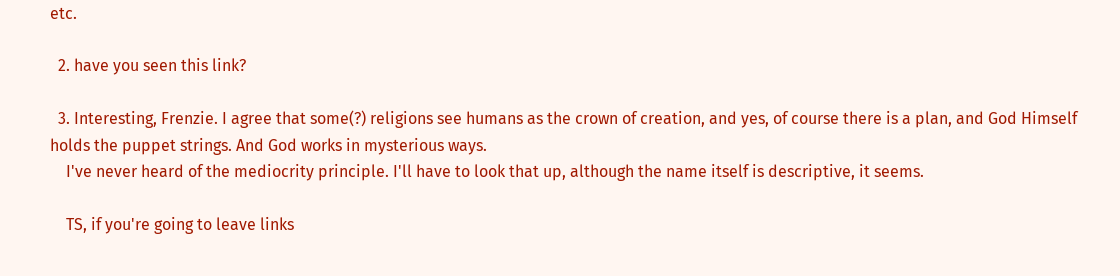etc.

  2. have you seen this link?

  3. Interesting, Frenzie. I agree that some(?) religions see humans as the crown of creation, and yes, of course there is a plan, and God Himself holds the puppet strings. And God works in mysterious ways.
    I've never heard of the mediocrity principle. I'll have to look that up, although the name itself is descriptive, it seems.

    TS, if you're going to leave links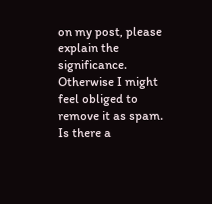on my post, please explain the significance. Otherwise I might feel obliged to remove it as spam. Is there a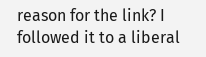reason for the link? I followed it to a liberal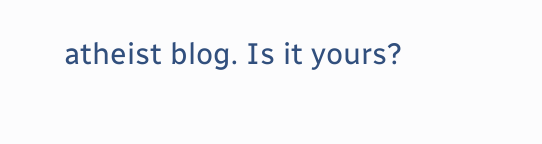atheist blog. Is it yours?